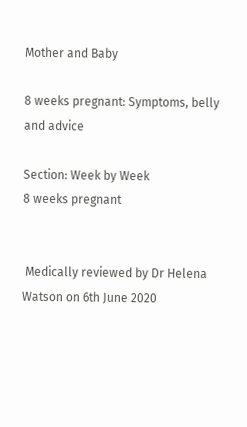Mother and Baby

8 weeks pregnant: Symptoms, belly and advice

Section: Week by Week
8 weeks pregnant


 Medically reviewed by Dr Helena Watson on 6th June 2020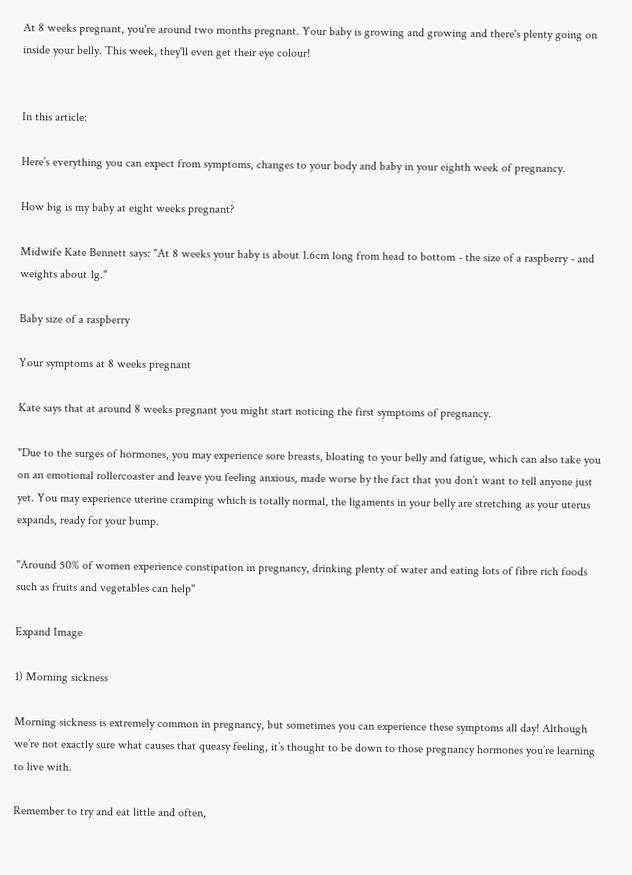At 8 weeks pregnant, you're around two months pregnant. Your baby is growing and growing and there's plenty going on inside your belly. This week, they'll even get their eye colour!


In this article:

Here’s everything you can expect from symptoms, changes to your body and baby in your eighth week of pregnancy.

How big is my baby at eight weeks pregnant?

Midwife Kate Bennett says: "At 8 weeks your baby is about 1.6cm long from head to bottom - the size of a raspberry - and weights about 1g."

Baby size of a raspberry

Your symptoms at 8 weeks pregnant

Kate says that at around 8 weeks pregnant you might start noticing the first symptoms of pregnancy.

"Due to the surges of hormones, you may experience sore breasts, bloating to your belly and fatigue, which can also take you on an emotional rollercoaster and leave you feeling anxious, made worse by the fact that you don’t want to tell anyone just yet. You may experience uterine cramping which is totally normal, the ligaments in your belly are stretching as your uterus expands, ready for your bump.

"Around 50% of women experience constipation in pregnancy, drinking plenty of water and eating lots of fibre rich foods such as fruits and vegetables can help"

Expand Image

1) Morning sickness

Morning sickness is extremely common in pregnancy, but sometimes you can experience these symptoms all day! Although we’re not exactly sure what causes that queasy feeling, it’s thought to be down to those pregnancy hormones you’re learning to live with.

Remember to try and eat little and often,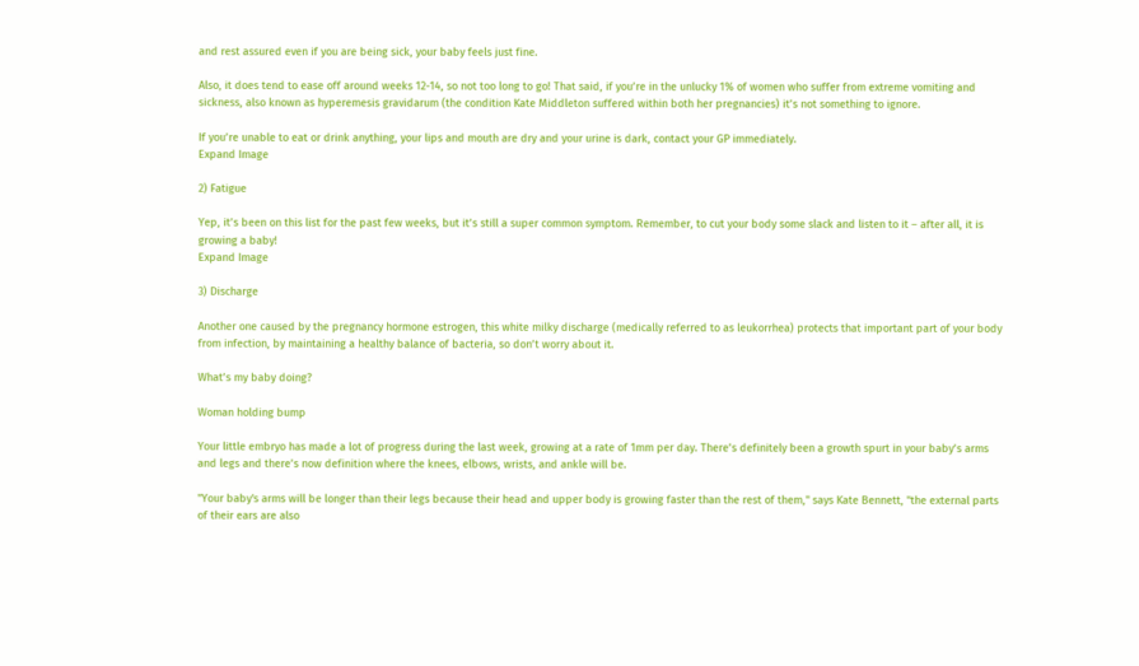and rest assured even if you are being sick, your baby feels just fine.

Also, it does tend to ease off around weeks 12-14, so not too long to go! That said, if you’re in the unlucky 1% of women who suffer from extreme vomiting and sickness, also known as hyperemesis gravidarum (the condition Kate Middleton suffered within both her pregnancies) it’s not something to ignore.

If you’re unable to eat or drink anything, your lips and mouth are dry and your urine is dark, contact your GP immediately.
Expand Image

2) Fatigue

Yep, it’s been on this list for the past few weeks, but it’s still a super common symptom. Remember, to cut your body some slack and listen to it – after all, it is growing a baby!
Expand Image

3) Discharge

Another one caused by the pregnancy hormone estrogen, this white milky discharge (medically referred to as leukorrhea) protects that important part of your body from infection, by maintaining a healthy balance of bacteria, so don’t worry about it.

What’s my baby doing?

Woman holding bump

Your little embryo has made a lot of progress during the last week, growing at a rate of 1mm per day. There’s definitely been a growth spurt in your baby’s arms and legs and there’s now definition where the knees, elbows, wrists, and ankle will be.

"Your baby's arms will be longer than their legs because their head and upper body is growing faster than the rest of them," says Kate Bennett, "the external parts of their ears are also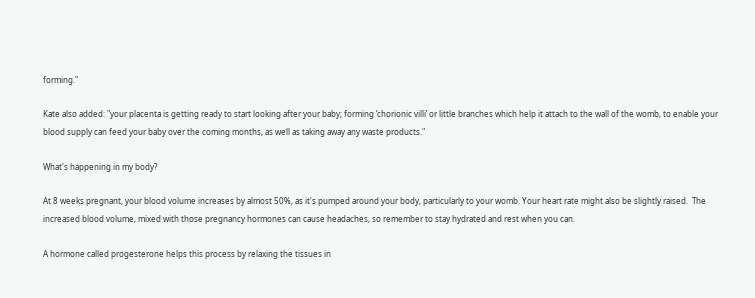forming."

Kate also added: "your placenta is getting ready to start looking after your baby; forming ‘chorionic villi’ or little branches which help it attach to the wall of the womb, to enable your blood supply can feed your baby over the coming months, as well as taking away any waste products."

What's happening in my body?

At 8 weeks pregnant, your blood volume increases by almost 50%, as it's pumped around your body, particularly to your womb. Your heart rate might also be slightly raised.  The increased blood volume, mixed with those pregnancy hormones can cause headaches, so remember to stay hydrated and rest when you can.

A hormone called progesterone helps this process by relaxing the tissues in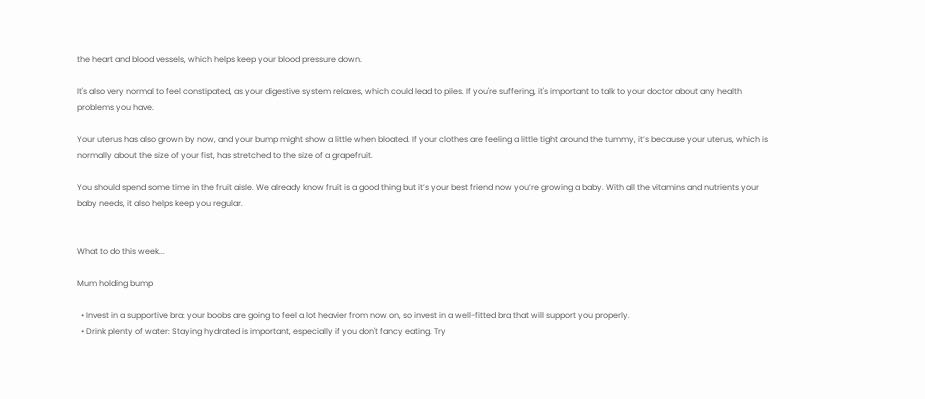the heart and blood vessels, which helps keep your blood pressure down.

It's also very normal to feel constipated, as your digestive system relaxes, which could lead to piles. If you're suffering, it's important to talk to your doctor about any health problems you have.

Your uterus has also grown by now, and your bump might show a little when bloated. If your clothes are feeling a little tight around the tummy, it’s because your uterus, which is normally about the size of your fist, has stretched to the size of a grapefruit.

You should spend some time in the fruit aisle. We already know fruit is a good thing but it’s your best friend now you’re growing a baby. With all the vitamins and nutrients your baby needs, it also helps keep you regular.


What to do this week...

Mum holding bump

  • Invest in a supportive bra: your boobs are going to feel a lot heavier from now on, so invest in a well-fitted bra that will support you properly.
  • Drink plenty of water: Staying hydrated is important, especially if you don't fancy eating. Try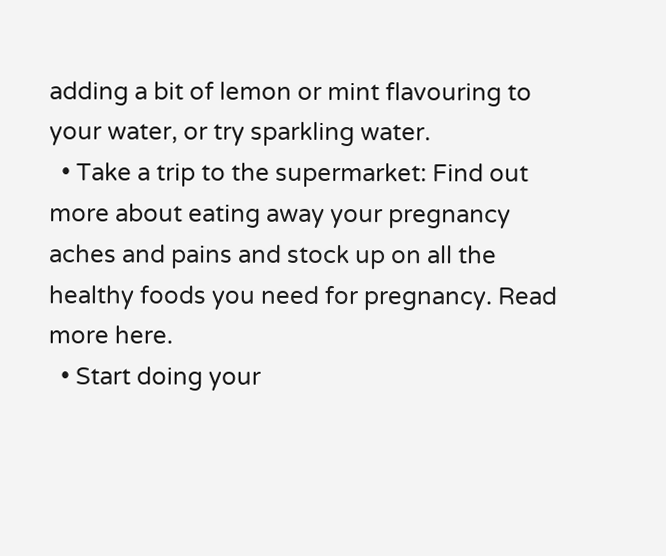adding a bit of lemon or mint flavouring to your water, or try sparkling water.
  • Take a trip to the supermarket: Find out more about eating away your pregnancy aches and pains and stock up on all the healthy foods you need for pregnancy. Read more here.
  • Start doing your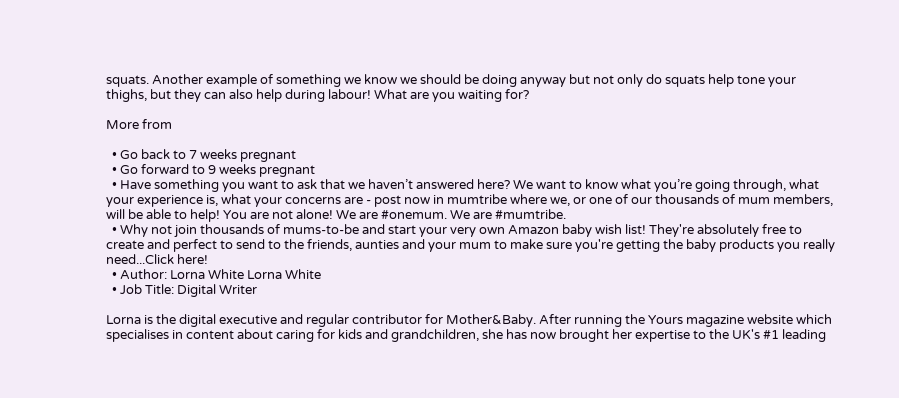squats. Another example of something we know we should be doing anyway but not only do squats help tone your thighs, but they can also help during labour! What are you waiting for?

More from

  • Go back to 7 weeks pregnant
  • Go forward to 9 weeks pregnant
  • Have something you want to ask that we haven’t answered here? We want to know what you’re going through, what your experience is, what your concerns are - post now in mumtribe where we, or one of our thousands of mum members, will be able to help! You are not alone! We are #onemum. We are #mumtribe.
  • Why not join thousands of mums-to-be and start your very own Amazon baby wish list! They're absolutely free to create and perfect to send to the friends, aunties and your mum to make sure you're getting the baby products you really need...Click here!
  • Author: Lorna White Lorna White
  • Job Title: Digital Writer

Lorna is the digital executive and regular contributor for Mother&Baby. After running the Yours magazine website which specialises in content about caring for kids and grandchildren, she has now brought her expertise to the UK's #1 leading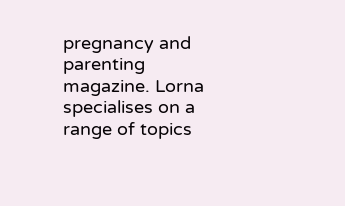pregnancy and parenting magazine. Lorna specialises on a range of topics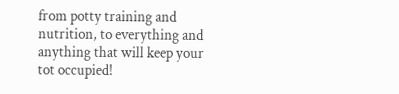from potty training and nutrition, to everything and anything that will keep your tot occupied!